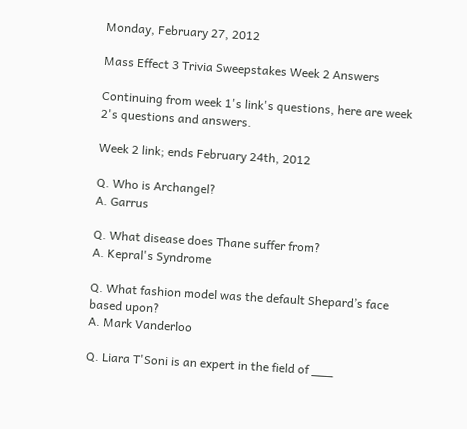Monday, February 27, 2012

Mass Effect 3 Trivia Sweepstakes Week 2 Answers

Continuing from week 1's link's questions, here are week 2's questions and answers.

Week 2 link; ends February 24th, 2012

Q. Who is Archangel?
A. Garrus

Q. What disease does Thane suffer from?
A. Kepral's Syndrome

Q. What fashion model was the default Shepard’s face based upon?
A. Mark Vanderloo

Q. Liara T'Soni is an expert in the field of ___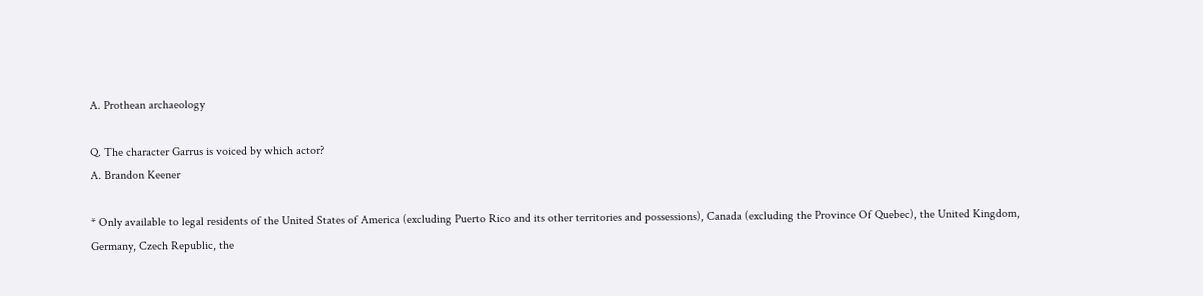A. Prothean archaeology

Q. The character Garrus is voiced by which actor?
A. Brandon Keener

* Only available to legal residents of the United States of America (excluding Puerto Rico and its other territories and possessions), Canada (excluding the Province Of Quebec), the United Kingdom, Germany, Czech Republic, the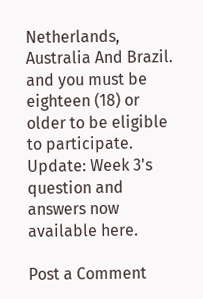Netherlands, Australia And Brazil. and you must be eighteen (18) or older to be eligible to participate.
Update: Week 3's question and answers now available here.

Post a Comment